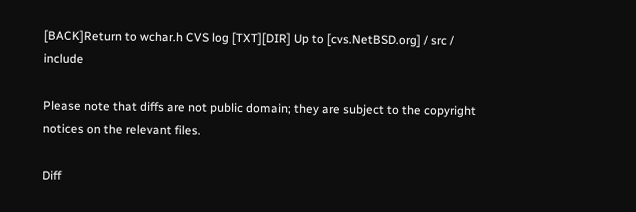[BACK]Return to wchar.h CVS log [TXT][DIR] Up to [cvs.NetBSD.org] / src / include

Please note that diffs are not public domain; they are subject to the copyright notices on the relevant files.

Diff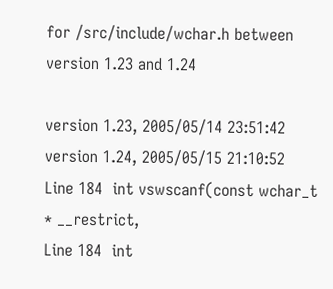for /src/include/wchar.h between version 1.23 and 1.24

version 1.23, 2005/05/14 23:51:42 version 1.24, 2005/05/15 21:10:52
Line 184  int vswscanf(const wchar_t * __restrict,
Line 184  int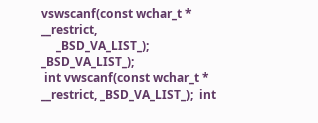vswscanf(const wchar_t * __restrict,
     _BSD_VA_LIST_);      _BSD_VA_LIST_);
 int vwscanf(const wchar_t * __restrict, _BSD_VA_LIST_);  int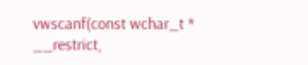vwscanf(const wchar_t * __restrict,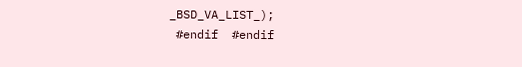_BSD_VA_LIST_);
 #endif  #endif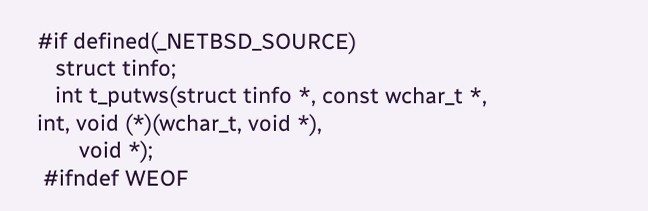#if defined(_NETBSD_SOURCE)
   struct tinfo;
   int t_putws(struct tinfo *, const wchar_t *, int, void (*)(wchar_t, void *),
       void *);
 #ifndef WEOF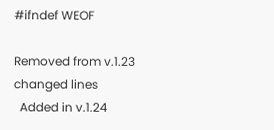#ifndef WEOF

Removed from v.1.23
changed lines
  Added in v.1.24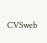CVSweb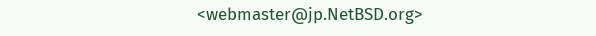<webmaster@jp.NetBSD.org>